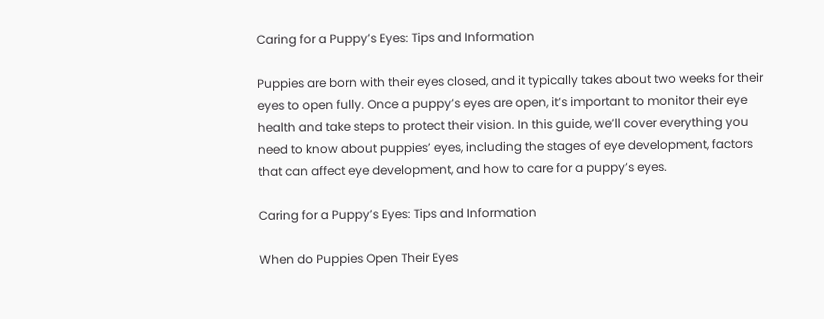Caring for a Puppy’s Eyes: Tips and Information

Puppies are born with their eyes closed, and it typically takes about two weeks for their eyes to open fully. Once a puppy’s eyes are open, it’s important to monitor their eye health and take steps to protect their vision. In this guide, we’ll cover everything you need to know about puppies’ eyes, including the stages of eye development, factors that can affect eye development, and how to care for a puppy’s eyes.

Caring for a Puppy’s Eyes: Tips and Information

When do Puppies Open Their Eyes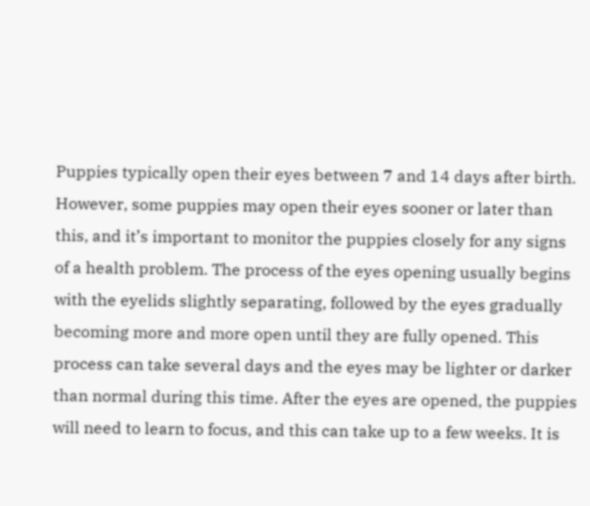Puppies typically open their eyes between 7 and 14 days after birth. However, some puppies may open their eyes sooner or later than this, and it’s important to monitor the puppies closely for any signs of a health problem. The process of the eyes opening usually begins with the eyelids slightly separating, followed by the eyes gradually becoming more and more open until they are fully opened. This process can take several days and the eyes may be lighter or darker than normal during this time. After the eyes are opened, the puppies will need to learn to focus, and this can take up to a few weeks. It is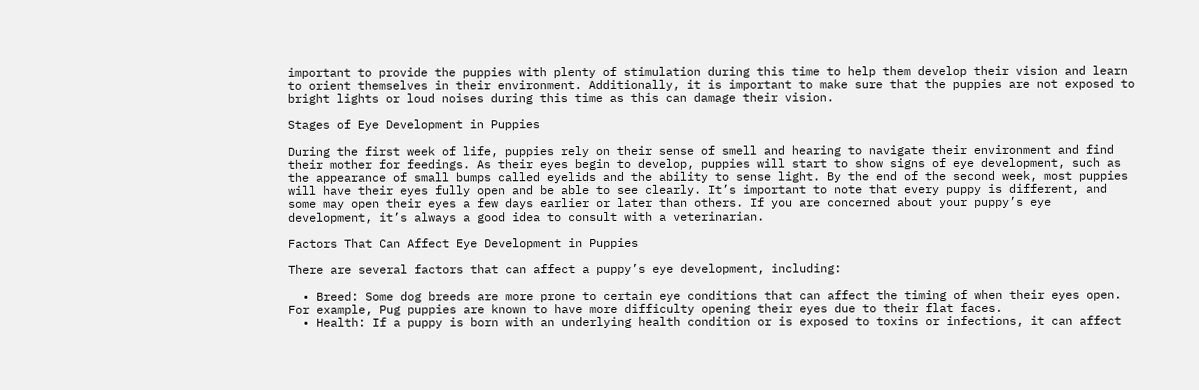important to provide the puppies with plenty of stimulation during this time to help them develop their vision and learn to orient themselves in their environment. Additionally, it is important to make sure that the puppies are not exposed to bright lights or loud noises during this time as this can damage their vision.

Stages of Eye Development in Puppies

During the first week of life, puppies rely on their sense of smell and hearing to navigate their environment and find their mother for feedings. As their eyes begin to develop, puppies will start to show signs of eye development, such as the appearance of small bumps called eyelids and the ability to sense light. By the end of the second week, most puppies will have their eyes fully open and be able to see clearly. It’s important to note that every puppy is different, and some may open their eyes a few days earlier or later than others. If you are concerned about your puppy’s eye development, it’s always a good idea to consult with a veterinarian.

Factors That Can Affect Eye Development in Puppies

There are several factors that can affect a puppy’s eye development, including:

  • Breed: Some dog breeds are more prone to certain eye conditions that can affect the timing of when their eyes open. For example, Pug puppies are known to have more difficulty opening their eyes due to their flat faces.
  • Health: If a puppy is born with an underlying health condition or is exposed to toxins or infections, it can affect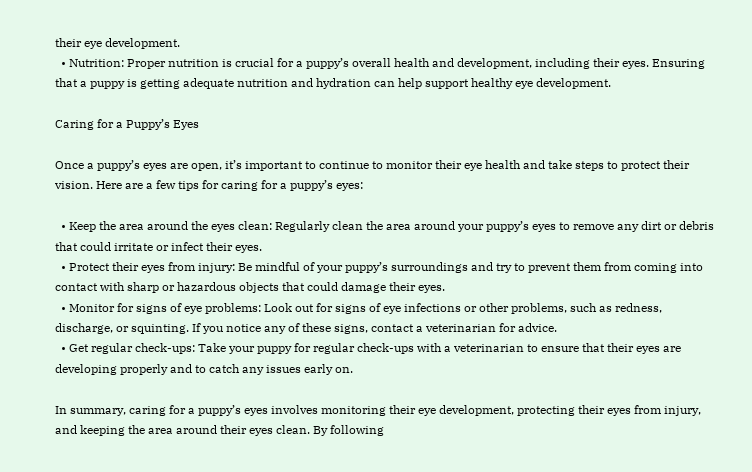their eye development.
  • Nutrition: Proper nutrition is crucial for a puppy’s overall health and development, including their eyes. Ensuring that a puppy is getting adequate nutrition and hydration can help support healthy eye development.

Caring for a Puppy’s Eyes

Once a puppy’s eyes are open, it’s important to continue to monitor their eye health and take steps to protect their vision. Here are a few tips for caring for a puppy’s eyes:

  • Keep the area around the eyes clean: Regularly clean the area around your puppy’s eyes to remove any dirt or debris that could irritate or infect their eyes.
  • Protect their eyes from injury: Be mindful of your puppy’s surroundings and try to prevent them from coming into contact with sharp or hazardous objects that could damage their eyes.
  • Monitor for signs of eye problems: Look out for signs of eye infections or other problems, such as redness, discharge, or squinting. If you notice any of these signs, contact a veterinarian for advice.
  • Get regular check-ups: Take your puppy for regular check-ups with a veterinarian to ensure that their eyes are developing properly and to catch any issues early on.

In summary, caring for a puppy’s eyes involves monitoring their eye development, protecting their eyes from injury, and keeping the area around their eyes clean. By following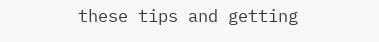these tips and getting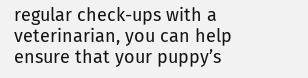regular check-ups with a veterinarian, you can help ensure that your puppy’s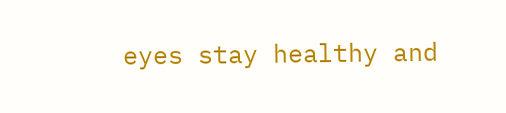eyes stay healthy and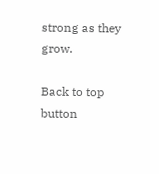strong as they grow.

Back to top button